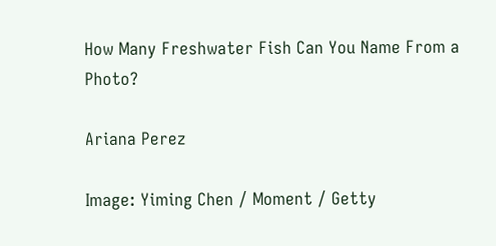How Many Freshwater Fish Can You Name From a Photo?

Ariana Perez

Image: Yiming Chen / Moment / Getty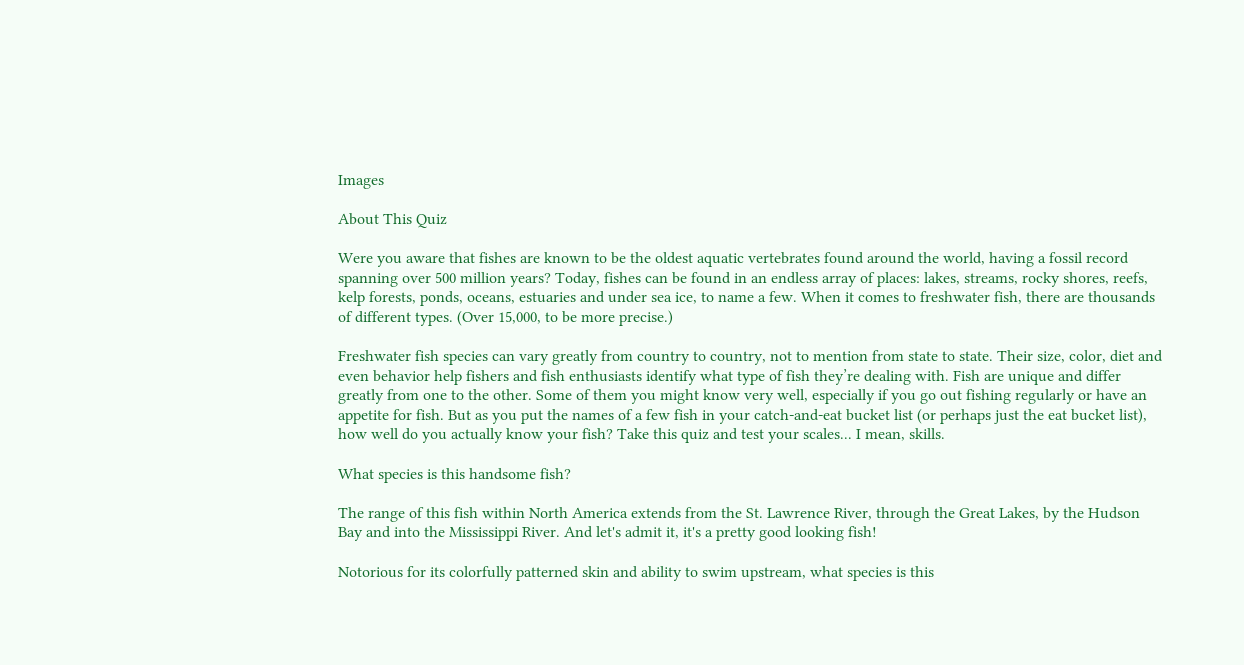Images

About This Quiz

Were you aware that fishes are known to be the oldest aquatic vertebrates found around the world, having a fossil record spanning over 500 million years? Today, fishes can be found in an endless array of places: lakes, streams, rocky shores, reefs, kelp forests, ponds, oceans, estuaries and under sea ice, to name a few. When it comes to freshwater fish, there are thousands of different types. (Over 15,000, to be more precise.)

Freshwater fish species can vary greatly from country to country, not to mention from state to state. Their size, color, diet and even behavior help fishers and fish enthusiasts identify what type of fish they’re dealing with. Fish are unique and differ greatly from one to the other. Some of them you might know very well, especially if you go out fishing regularly or have an appetite for fish. But as you put the names of a few fish in your catch-and-eat bucket list (or perhaps just the eat bucket list), how well do you actually know your fish? Take this quiz and test your scales... I mean, skills.

What species is this handsome fish?

The range of this fish within North America extends from the St. Lawrence River, through the Great Lakes, by the Hudson Bay and into the Mississippi River. And let's admit it, it's a pretty good looking fish!

Notorious for its colorfully patterned skin and ability to swim upstream, what species is this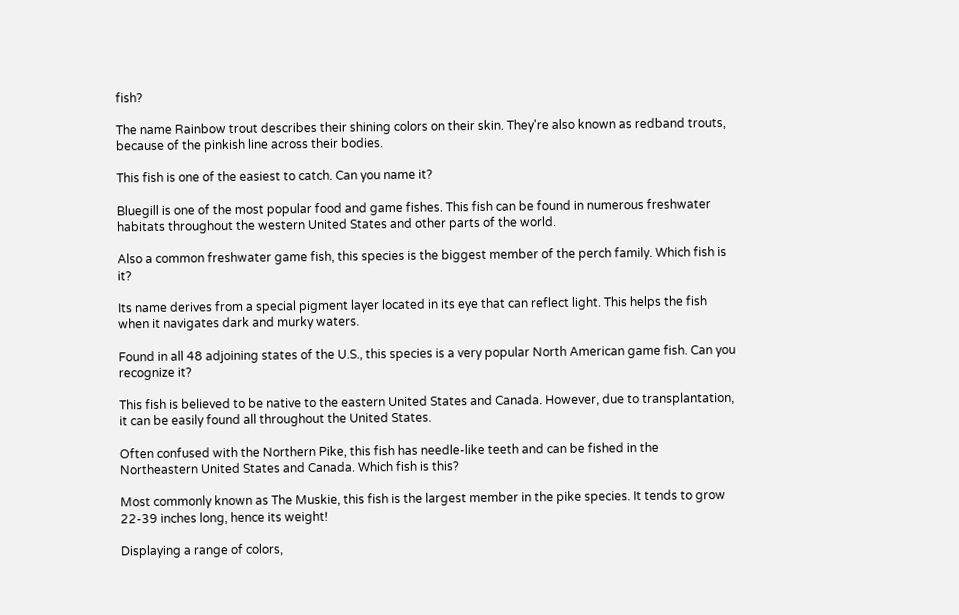fish?

The name Rainbow trout describes their shining colors on their skin. They're also known as redband trouts, because of the pinkish line across their bodies.

This fish is one of the easiest to catch. Can you name it?

Bluegill is one of the most popular food and game fishes. This fish can be found in numerous freshwater habitats throughout the western United States and other parts of the world.

Also a common freshwater game fish, this species is the biggest member of the perch family. Which fish is it?

Its name derives from a special pigment layer located in its eye that can reflect light. This helps the fish when it navigates dark and murky waters.

Found in all 48 adjoining states of the U.S., this species is a very popular North American game fish. Can you recognize it?

This fish is believed to be native to the eastern United States and Canada. However, due to transplantation, it can be easily found all throughout the United States.

Often confused with the Northern Pike, this fish has needle-like teeth and can be fished in the Northeastern United States and Canada. Which fish is this?

Most commonly known as The Muskie, this fish is the largest member in the pike species. It tends to grow 22-39 inches long, hence its weight!

Displaying a range of colors,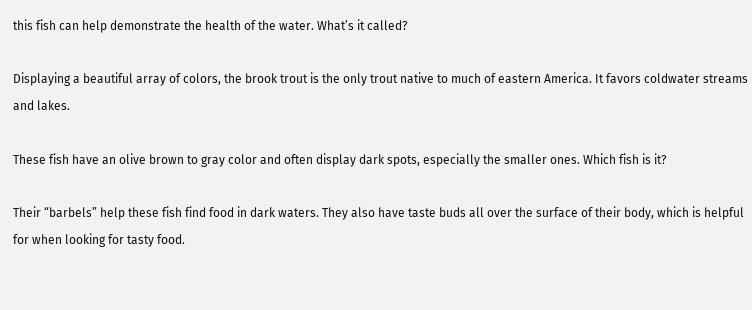this fish can help demonstrate the health of the water. What’s it called?

Displaying a beautiful array of colors, the brook trout is the only trout native to much of eastern America. It favors coldwater streams and lakes.

These fish have an olive brown to gray color and often display dark spots, especially the smaller ones. Which fish is it?

Their “barbels” help these fish find food in dark waters. They also have taste buds all over the surface of their body, which is helpful for when looking for tasty food.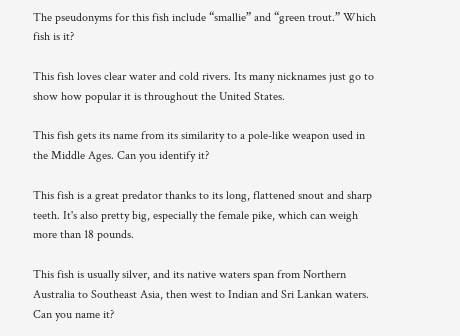The pseudonyms for this fish include “smallie” and “green trout.” Which fish is it?

This fish loves clear water and cold rivers. Its many nicknames just go to show how popular it is throughout the United States.

This fish gets its name from its similarity to a pole-like weapon used in the Middle Ages. Can you identify it?

This fish is a great predator thanks to its long, flattened snout and sharp teeth. It's also pretty big, especially the female pike, which can weigh more than 18 pounds.

This fish is usually silver, and its native waters span from Northern Australia to Southeast Asia, then west to Indian and Sri Lankan waters. Can you name it?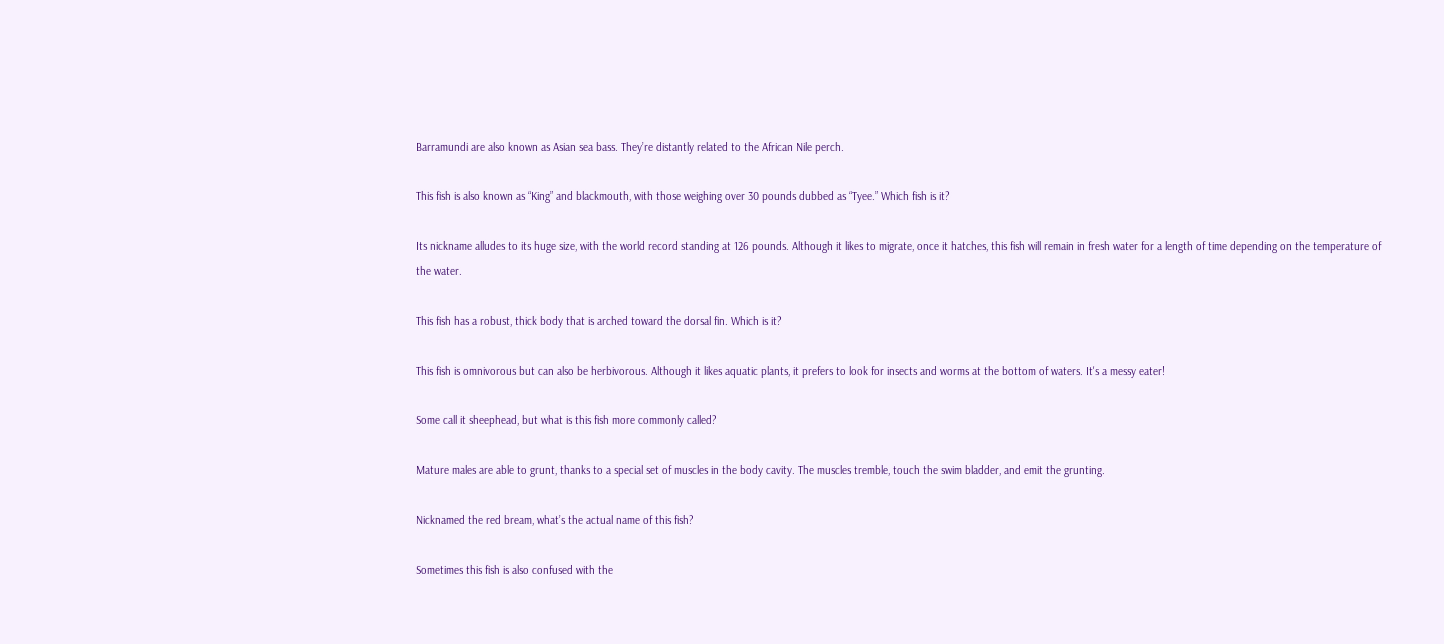Barramundi are also known as Asian sea bass. They’re distantly related to the African Nile perch.

This fish is also known as “King” and blackmouth, with those weighing over 30 pounds dubbed as “Tyee.” Which fish is it?

Its nickname alludes to its huge size, with the world record standing at 126 pounds. Although it likes to migrate, once it hatches, this fish will remain in fresh water for a length of time depending on the temperature of the water.

This fish has a robust, thick body that is arched toward the dorsal fin. Which is it?

This fish is omnivorous but can also be herbivorous. Although it likes aquatic plants, it prefers to look for insects and worms at the bottom of waters. It's a messy eater!

Some call it sheephead, but what is this fish more commonly called?

Mature males are able to grunt, thanks to a special set of muscles in the body cavity. The muscles tremble, touch the swim bladder, and emit the grunting.

Nicknamed the red bream, what’s the actual name of this fish?

Sometimes this fish is also confused with the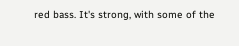red bass. It's strong, with some of the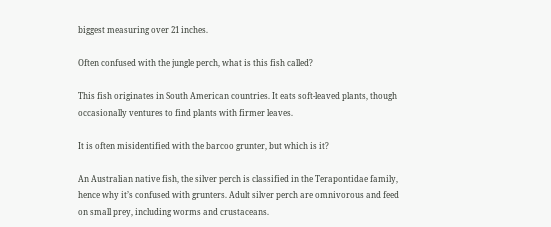biggest measuring over 21 inches.

Often confused with the jungle perch, what is this fish called?

This fish originates in South American countries. It eats soft-leaved plants, though occasionally ventures to find plants with firmer leaves.

It is often misidentified with the barcoo grunter, but which is it?

An Australian native fish, the silver perch is classified in the Terapontidae family, hence why it’s confused with grunters. Adult silver perch are omnivorous and feed on small prey, including worms and crustaceans.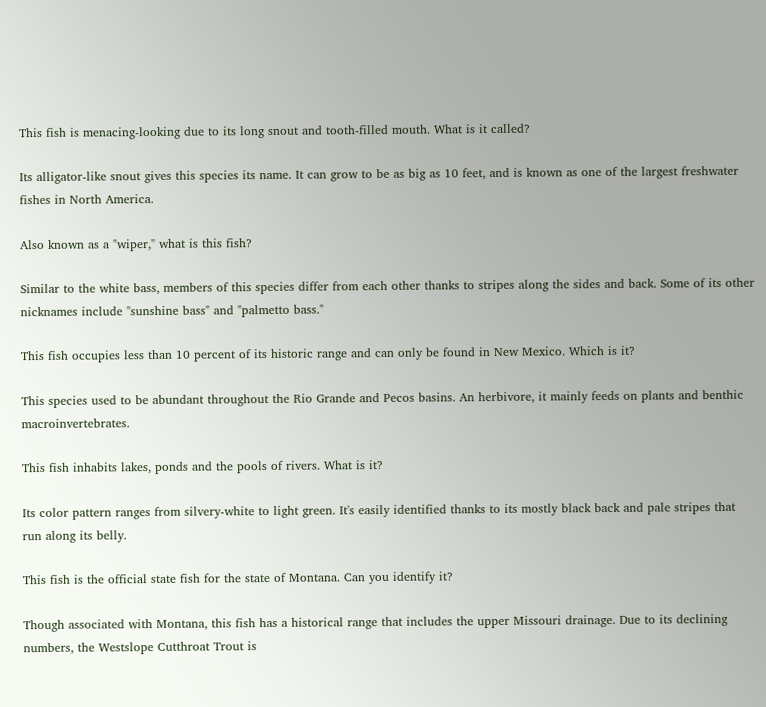This fish is menacing-looking due to its long snout and tooth-filled mouth. What is it called?

Its alligator-like snout gives this species its name. It can grow to be as big as 10 feet, and is known as one of the largest freshwater fishes in North America.

Also known as a "wiper," what is this fish?

Similar to the white bass, members of this species differ from each other thanks to stripes along the sides and back. Some of its other nicknames include "sunshine bass" and "palmetto bass."

This fish occupies less than 10 percent of its historic range and can only be found in New Mexico. Which is it?

This species used to be abundant throughout the Rio Grande and Pecos basins. An herbivore, it mainly feeds on plants and benthic macroinvertebrates.

This fish inhabits lakes, ponds and the pools of rivers. What is it?

Its color pattern ranges from silvery-white to light green. It's easily identified thanks to its mostly black back and pale stripes that run along its belly.

This fish is the official state fish for the state of Montana. Can you identify it?

Though associated with Montana, this fish has a historical range that includes the upper Missouri drainage. Due to its declining numbers, the Westslope Cutthroat Trout is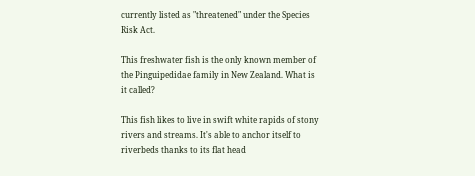currently listed as "threatened" under the Species Risk Act.

This freshwater fish is the only known member of the Pinguipedidae family in New Zealand. What is it called?

This fish likes to live in swift white rapids of stony rivers and streams. It's able to anchor itself to riverbeds thanks to its flat head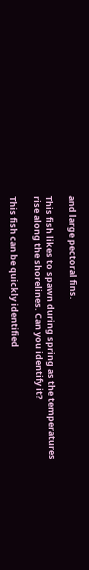and large pectoral fins.

This fish likes to spawn during spring as the temperatures rise along the shorelines. Can you identify it?

This fish can be quickly identified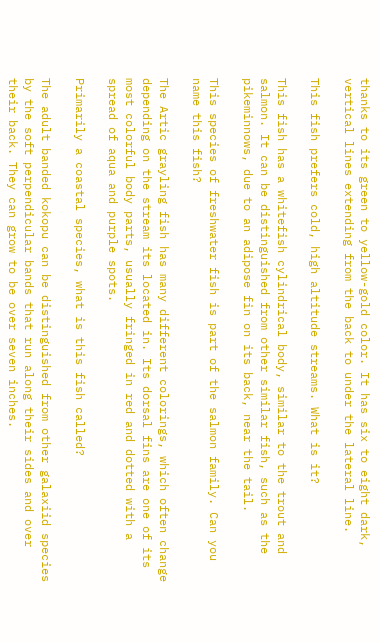thanks to its green to yellow-gold color. It has six to eight dark, vertical lines extending from the back to under the lateral line.

This fish prefers cold, high altitude streams. What is it?

This fish has a whitefish cylindrical body, similar to the trout and salmon. It can be distinguished from other similar fish, such as the pikeminnows, due to an adipose fin on its back, near the tail.

This species of freshwater fish is part of the salmon family. Can you name this fish?

The Artic grayling fish has many different colorings, which often change depending on the stream its located in. Its dorsal fins are one of its most colorful body parts, usually fringed in red and dotted with a spread of aqua and purple spots.

Primarily a coastal species, what is this fish called?

The adult banded kokopu can be distinguished from other galaxiid species by the soft perpendicular bands that run along their sides and over their back. They can grow to be over seven inches.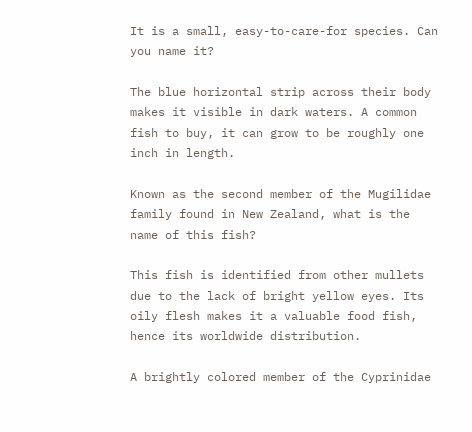It is a small, easy-to-care-for species. Can you name it?

The blue horizontal strip across their body makes it visible in dark waters. A common fish to buy, it can grow to be roughly one inch in length.

Known as the second member of the Mugilidae family found in New Zealand, what is the name of this fish?

This fish is identified from other mullets due to the lack of bright yellow eyes. Its oily flesh makes it a valuable food fish, hence its worldwide distribution.

A brightly colored member of the Cyprinidae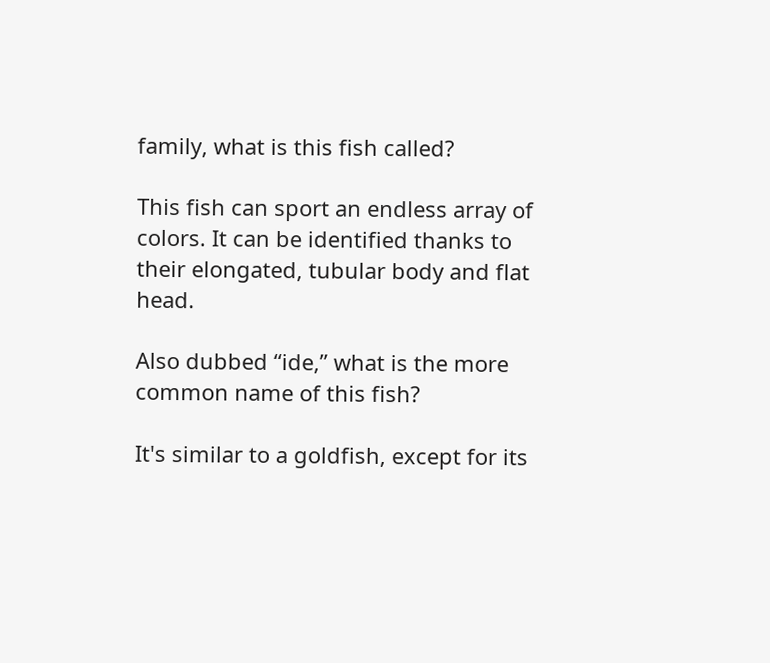family, what is this fish called?

This fish can sport an endless array of colors. It can be identified thanks to their elongated, tubular body and flat head.

Also dubbed “ide,” what is the more common name of this fish?

It's similar to a goldfish, except for its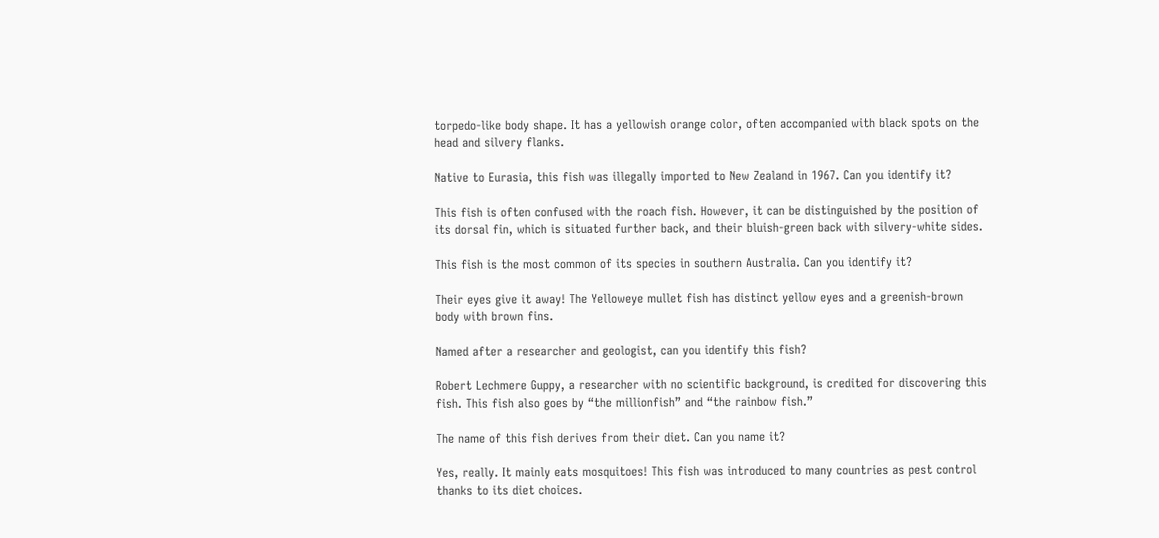torpedo-like body shape. It has a yellowish orange color, often accompanied with black spots on the head and silvery flanks.

Native to Eurasia, this fish was illegally imported to New Zealand in 1967. Can you identify it?

This fish is often confused with the roach fish. However, it can be distinguished by the position of its dorsal fin, which is situated further back, and their bluish-green back with silvery-white sides.

This fish is the most common of its species in southern Australia. Can you identify it?

Their eyes give it away! The Yelloweye mullet fish has distinct yellow eyes and a greenish-brown body with brown fins.

Named after a researcher and geologist, can you identify this fish?

Robert Lechmere Guppy, a researcher with no scientific background, is credited for discovering this fish. This fish also goes by “the millionfish” and “the rainbow fish.”

The name of this fish derives from their diet. Can you name it?

Yes, really. It mainly eats mosquitoes! This fish was introduced to many countries as pest control thanks to its diet choices.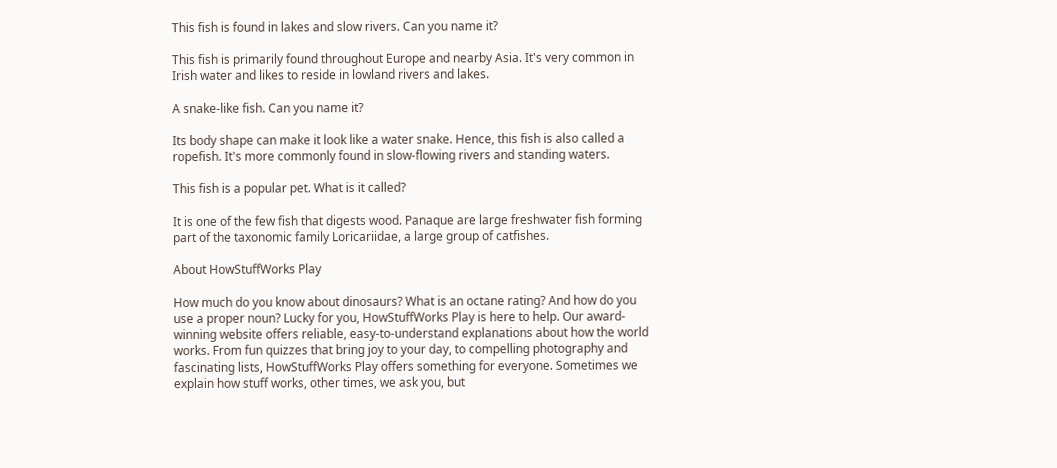This fish is found in lakes and slow rivers. Can you name it?

This fish is primarily found throughout Europe and nearby Asia. It's very common in Irish water and likes to reside in lowland rivers and lakes.

A snake-like fish. Can you name it?

Its body shape can make it look like a water snake. Hence, this fish is also called a ropefish. It's more commonly found in slow-flowing rivers and standing waters.

This fish is a popular pet. What is it called?

It is one of the few fish that digests wood. Panaque are large freshwater fish forming part of the taxonomic family Loricariidae, a large group of catfishes.

About HowStuffWorks Play

How much do you know about dinosaurs? What is an octane rating? And how do you use a proper noun? Lucky for you, HowStuffWorks Play is here to help. Our award-winning website offers reliable, easy-to-understand explanations about how the world works. From fun quizzes that bring joy to your day, to compelling photography and fascinating lists, HowStuffWorks Play offers something for everyone. Sometimes we explain how stuff works, other times, we ask you, but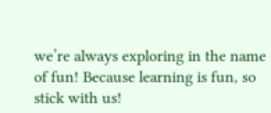we’re always exploring in the name of fun! Because learning is fun, so stick with us!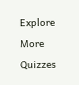Explore More Quizzes